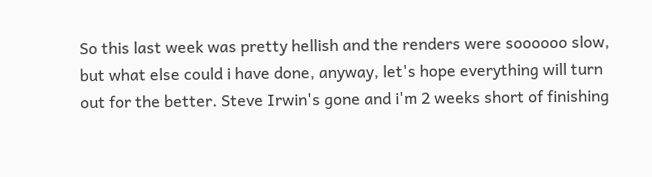So this last week was pretty hellish and the renders were soooooo slow, but what else could i have done, anyway, let's hope everything will turn out for the better. Steve Irwin's gone and i'm 2 weeks short of finishing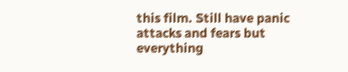this film. Still have panic attacks and fears but everything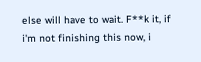else will have to wait. F**k it, if i'm not finishing this now, i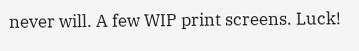never will. A few WIP print screens. Luck!